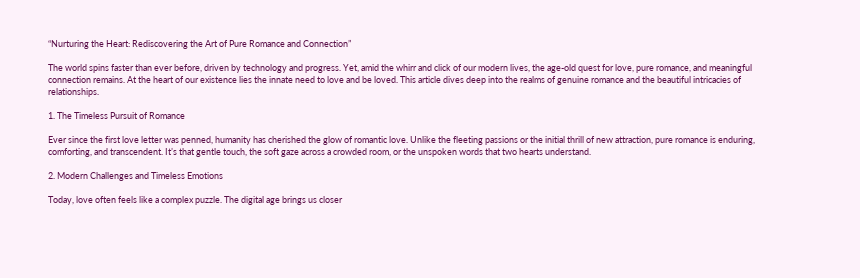“Nurturing the Heart: Rediscovering the Art of Pure Romance and Connection”

The world spins faster than ever before, driven by technology and progress. Yet, amid the whirr and click of our modern lives, the age-old quest for love, pure romance, and meaningful connection remains. At the heart of our existence lies the innate need to love and be loved. This article dives deep into the realms of genuine romance and the beautiful intricacies of relationships.

1. The Timeless Pursuit of Romance

Ever since the first love letter was penned, humanity has cherished the glow of romantic love. Unlike the fleeting passions or the initial thrill of new attraction, pure romance is enduring, comforting, and transcendent. It’s that gentle touch, the soft gaze across a crowded room, or the unspoken words that two hearts understand.

2. Modern Challenges and Timeless Emotions

Today, love often feels like a complex puzzle. The digital age brings us closer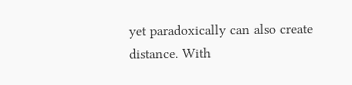yet paradoxically can also create distance. With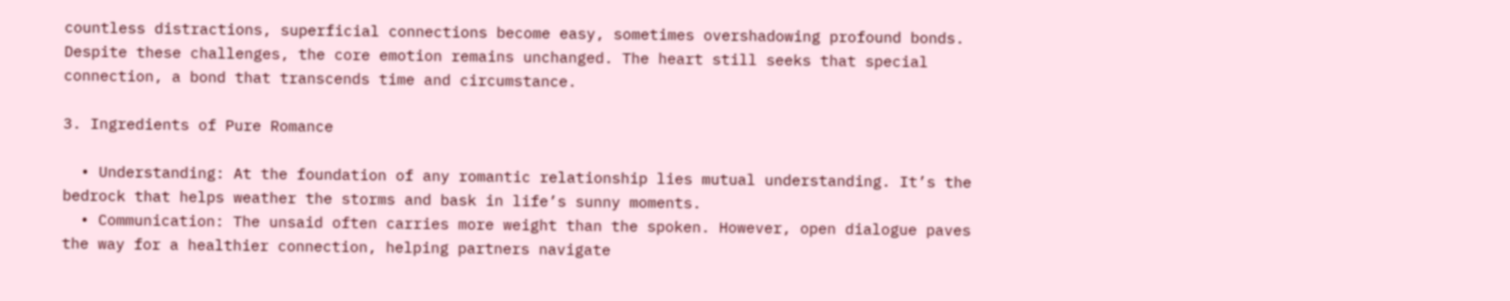countless distractions, superficial connections become easy, sometimes overshadowing profound bonds. Despite these challenges, the core emotion remains unchanged. The heart still seeks that special connection, a bond that transcends time and circumstance.

3. Ingredients of Pure Romance

  • Understanding: At the foundation of any romantic relationship lies mutual understanding. It’s the bedrock that helps weather the storms and bask in life’s sunny moments.
  • Communication: The unsaid often carries more weight than the spoken. However, open dialogue paves the way for a healthier connection, helping partners navigate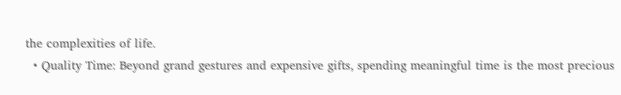the complexities of life.
  • Quality Time: Beyond grand gestures and expensive gifts, spending meaningful time is the most precious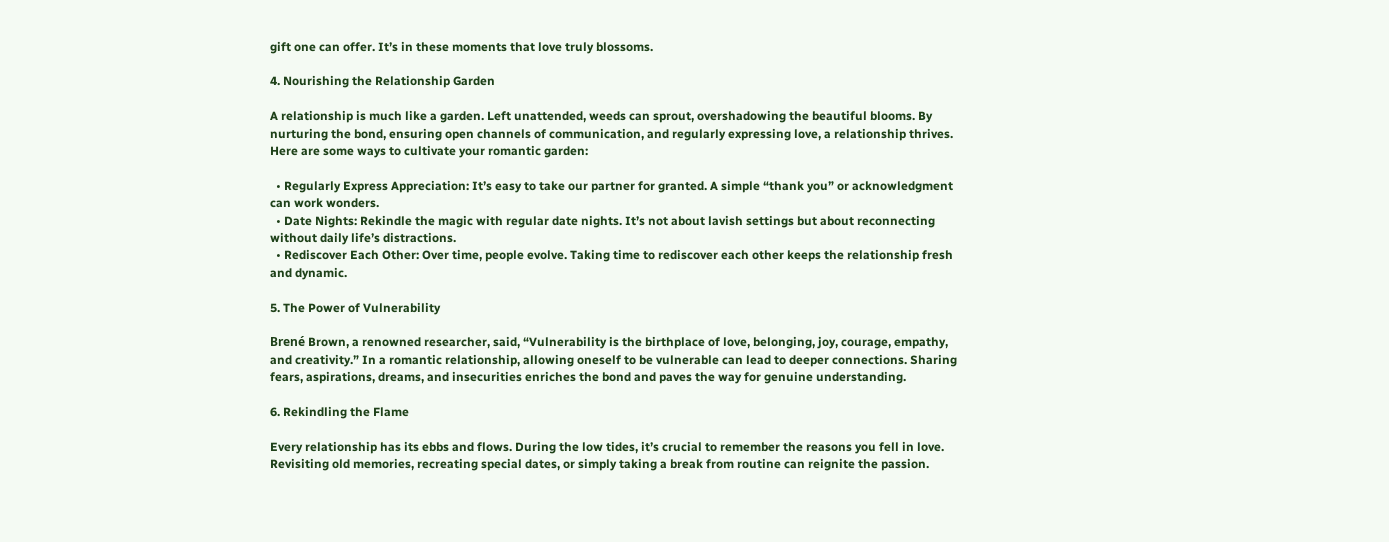gift one can offer. It’s in these moments that love truly blossoms.

4. Nourishing the Relationship Garden

A relationship is much like a garden. Left unattended, weeds can sprout, overshadowing the beautiful blooms. By nurturing the bond, ensuring open channels of communication, and regularly expressing love, a relationship thrives. Here are some ways to cultivate your romantic garden:

  • Regularly Express Appreciation: It’s easy to take our partner for granted. A simple “thank you” or acknowledgment can work wonders.
  • Date Nights: Rekindle the magic with regular date nights. It’s not about lavish settings but about reconnecting without daily life’s distractions.
  • Rediscover Each Other: Over time, people evolve. Taking time to rediscover each other keeps the relationship fresh and dynamic.

5. The Power of Vulnerability

Brené Brown, a renowned researcher, said, “Vulnerability is the birthplace of love, belonging, joy, courage, empathy, and creativity.” In a romantic relationship, allowing oneself to be vulnerable can lead to deeper connections. Sharing fears, aspirations, dreams, and insecurities enriches the bond and paves the way for genuine understanding.

6. Rekindling the Flame

Every relationship has its ebbs and flows. During the low tides, it’s crucial to remember the reasons you fell in love. Revisiting old memories, recreating special dates, or simply taking a break from routine can reignite the passion.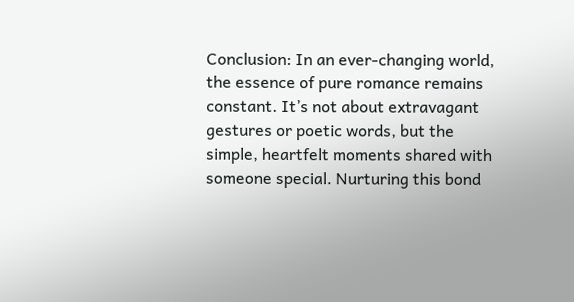Conclusion: In an ever-changing world, the essence of pure romance remains constant. It’s not about extravagant gestures or poetic words, but the simple, heartfelt moments shared with someone special. Nurturing this bond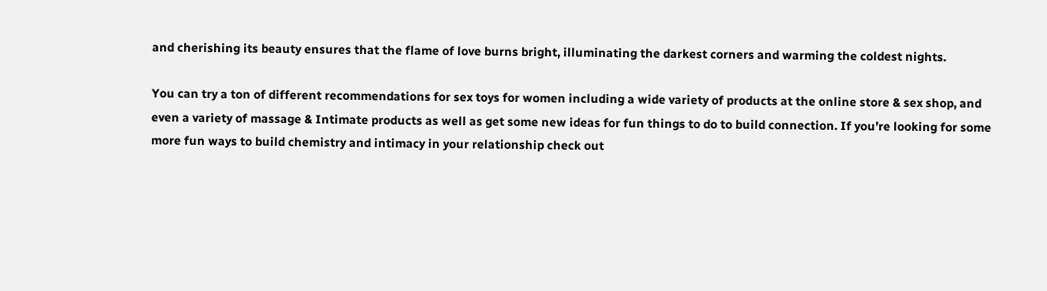and cherishing its beauty ensures that the flame of love burns bright, illuminating the darkest corners and warming the coldest nights.

You can try a ton of different recommendations for sex toys for women including a wide variety of products at the online store & sex shop, and even a variety of massage & Intimate products as well as get some new ideas for fun things to do to build connection. If you’re looking for some more fun ways to build chemistry and intimacy in your relationship check out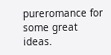pureromance for some great ideas.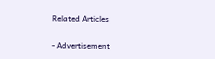Related Articles

- Advertisement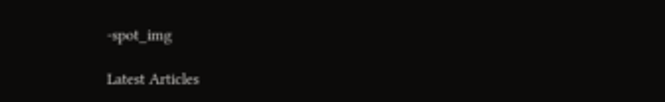-spot_img

Latest Articles